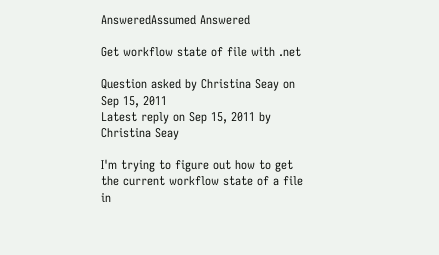AnsweredAssumed Answered

Get workflow state of file with .net

Question asked by Christina Seay on Sep 15, 2011
Latest reply on Sep 15, 2011 by Christina Seay

I'm trying to figure out how to get the current workflow state of a file in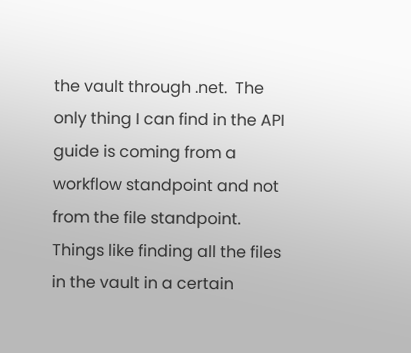the vault through .net.  The only thing I can find in the API guide is coming from a workflow standpoint and not from the file standpoint.  Things like finding all the files in the vault in a certain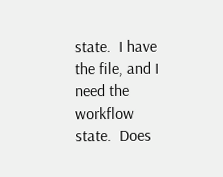state.  I have the file, and I need the workflow state.  Does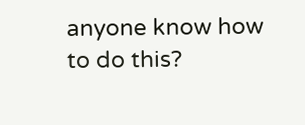anyone know how to do this?